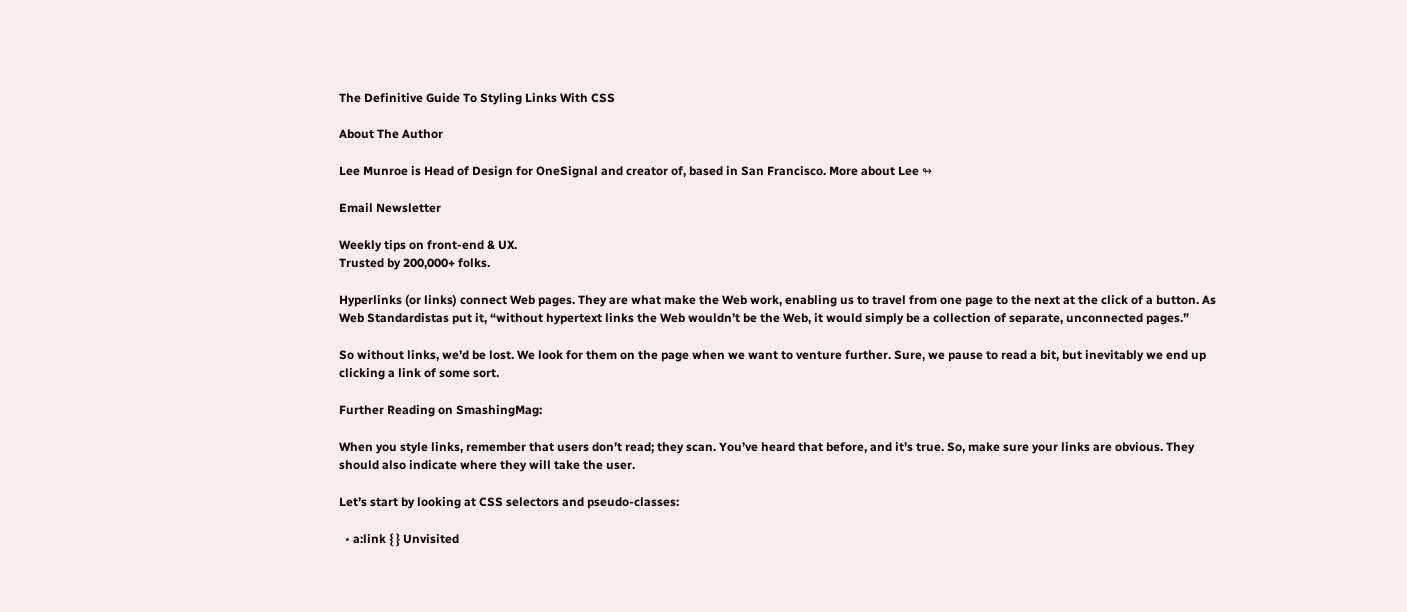The Definitive Guide To Styling Links With CSS

About The Author

Lee Munroe is Head of Design for OneSignal and creator of, based in San Francisco. More about Lee ↬

Email Newsletter

Weekly tips on front-end & UX.
Trusted by 200,000+ folks.

Hyperlinks (or links) connect Web pages. They are what make the Web work, enabling us to travel from one page to the next at the click of a button. As Web Standardistas put it, “without hypertext links the Web wouldn’t be the Web, it would simply be a collection of separate, unconnected pages.”

So without links, we’d be lost. We look for them on the page when we want to venture further. Sure, we pause to read a bit, but inevitably we end up clicking a link of some sort.

Further Reading on SmashingMag:

When you style links, remember that users don’t read; they scan. You’ve heard that before, and it’s true. So, make sure your links are obvious. They should also indicate where they will take the user.

Let’s start by looking at CSS selectors and pseudo-classes:

  • a:link { } Unvisited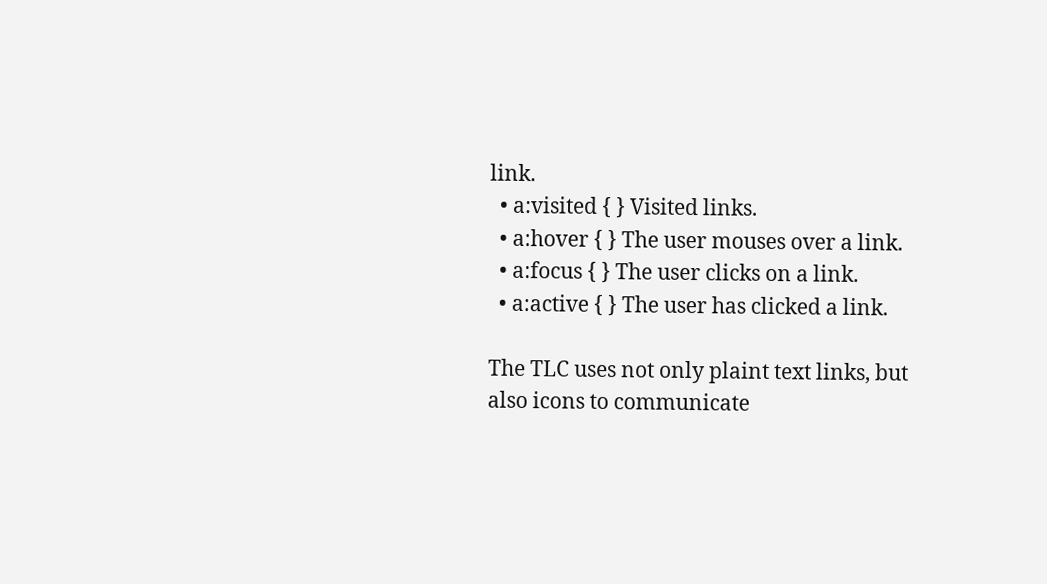link.
  • a:visited { } Visited links.
  • a:hover { } The user mouses over a link.
  • a:focus { } The user clicks on a link.
  • a:active { } The user has clicked a link.

The TLC uses not only plaint text links, but also icons to communicate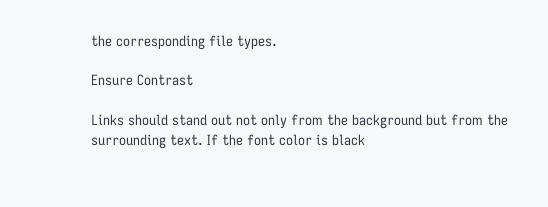the corresponding file types.

Ensure Contrast

Links should stand out not only from the background but from the surrounding text. If the font color is black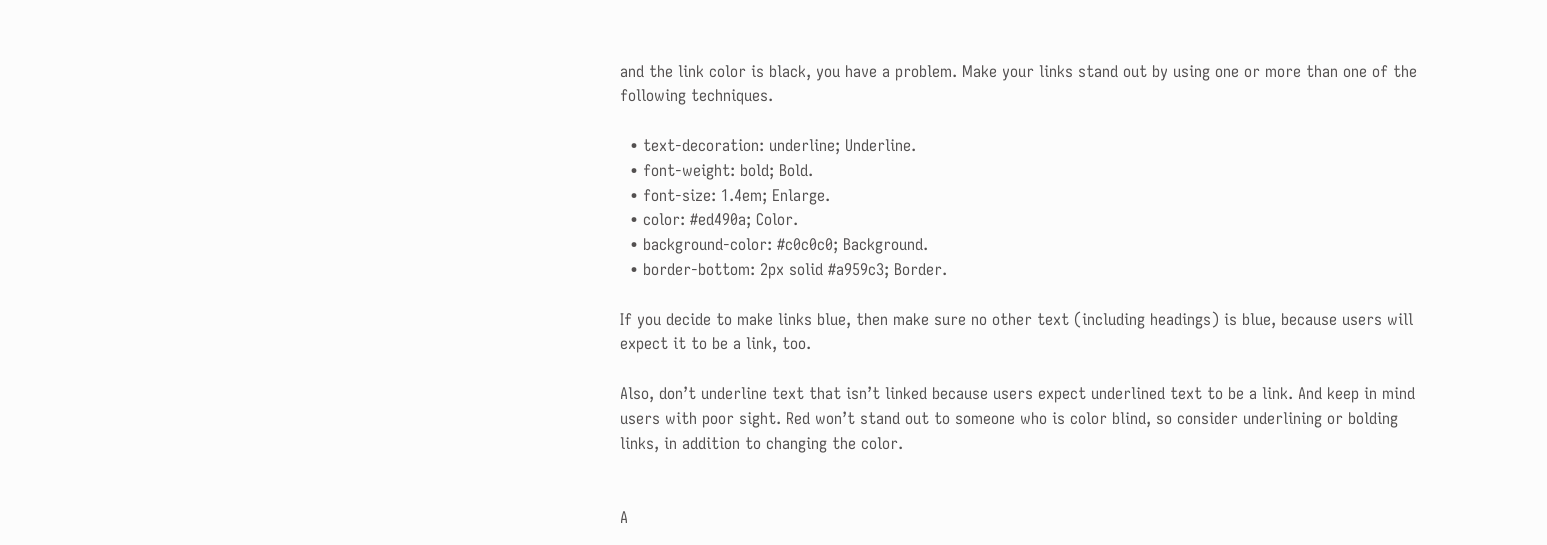and the link color is black, you have a problem. Make your links stand out by using one or more than one of the following techniques.

  • text-decoration: underline; Underline.
  • font-weight: bold; Bold.
  • font-size: 1.4em; Enlarge.
  • color: #ed490a; Color.
  • background-color: #c0c0c0; Background.
  • border-bottom: 2px solid #a959c3; Border.

If you decide to make links blue, then make sure no other text (including headings) is blue, because users will expect it to be a link, too.

Also, don’t underline text that isn’t linked because users expect underlined text to be a link. And keep in mind users with poor sight. Red won’t stand out to someone who is color blind, so consider underlining or bolding links, in addition to changing the color.


A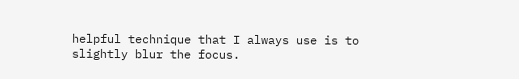helpful technique that I always use is to slightly blur the focus.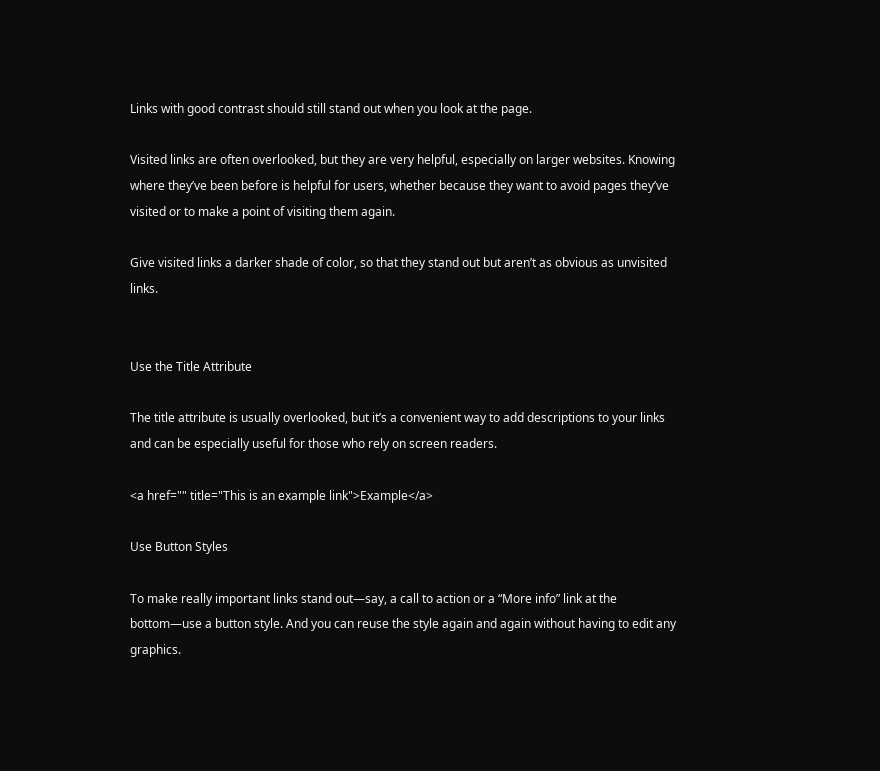Links with good contrast should still stand out when you look at the page.

Visited links are often overlooked, but they are very helpful, especially on larger websites. Knowing where they’ve been before is helpful for users, whether because they want to avoid pages they’ve visited or to make a point of visiting them again.

Give visited links a darker shade of color, so that they stand out but aren’t as obvious as unvisited links.


Use the Title Attribute

The title attribute is usually overlooked, but it’s a convenient way to add descriptions to your links and can be especially useful for those who rely on screen readers.

<a href="" title="This is an example link">Example</a>

Use Button Styles

To make really important links stand out—say, a call to action or a “More info” link at the bottom—use a button style. And you can reuse the style again and again without having to edit any graphics.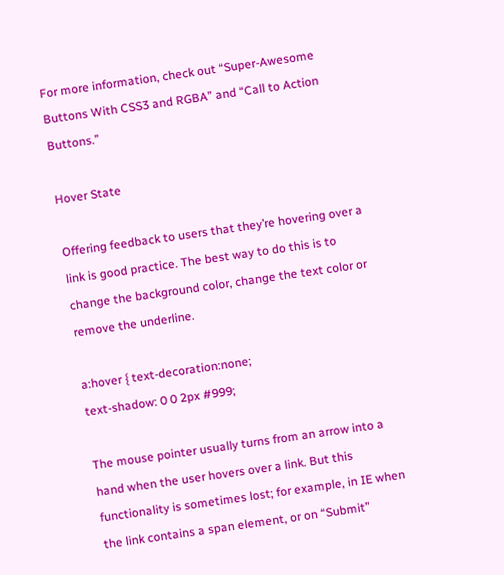For more information, check out “Super-Awesome Buttons With CSS3 and RGBA” and “Call to Action Buttons.”

Hover State

Offering feedback to users that they’re hovering over a link is good practice. The best way to do this is to change the background color, change the text color or remove the underline.

a:hover { text-decoration:none;
text-shadow: 0 0 2px #999;

The mouse pointer usually turns from an arrow into a hand when the user hovers over a link. But this functionality is sometimes lost; for example, in IE when the link contains a span element, or on “Submit”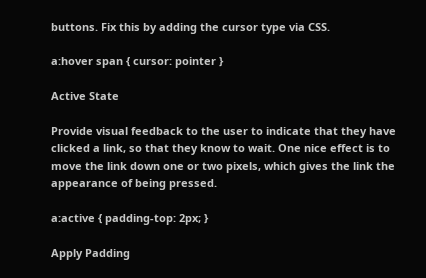buttons. Fix this by adding the cursor type via CSS.

a:hover span { cursor: pointer }

Active State

Provide visual feedback to the user to indicate that they have clicked a link, so that they know to wait. One nice effect is to move the link down one or two pixels, which gives the link the appearance of being pressed.

a:active { padding-top: 2px; }

Apply Padding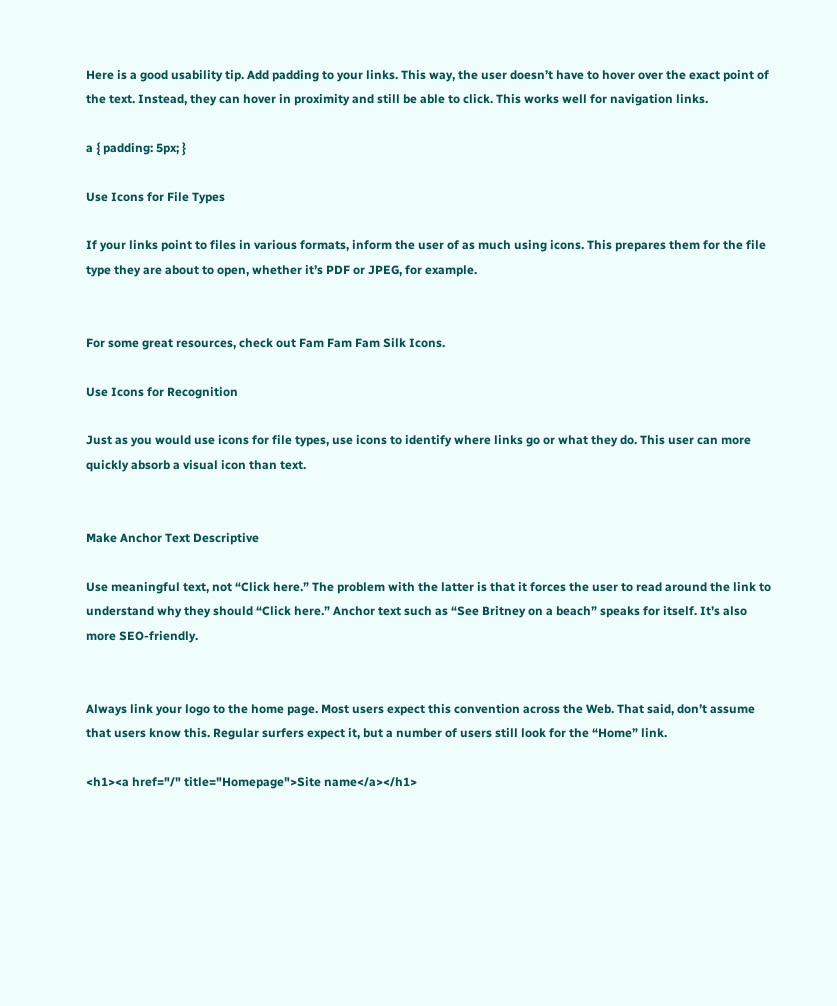Here is a good usability tip. Add padding to your links. This way, the user doesn’t have to hover over the exact point of the text. Instead, they can hover in proximity and still be able to click. This works well for navigation links.

a { padding: 5px; }

Use Icons for File Types

If your links point to files in various formats, inform the user of as much using icons. This prepares them for the file type they are about to open, whether it’s PDF or JPEG, for example.


For some great resources, check out Fam Fam Fam Silk Icons.

Use Icons for Recognition

Just as you would use icons for file types, use icons to identify where links go or what they do. This user can more quickly absorb a visual icon than text.


Make Anchor Text Descriptive

Use meaningful text, not “Click here.” The problem with the latter is that it forces the user to read around the link to understand why they should “Click here.” Anchor text such as “See Britney on a beach” speaks for itself. It’s also more SEO-friendly.


Always link your logo to the home page. Most users expect this convention across the Web. That said, don’t assume that users know this. Regular surfers expect it, but a number of users still look for the “Home” link.

<h1><a href="/" title="Homepage">Site name</a></h1>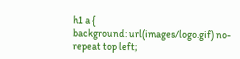h1 a {
background: url(images/logo.gif) no-repeat top left;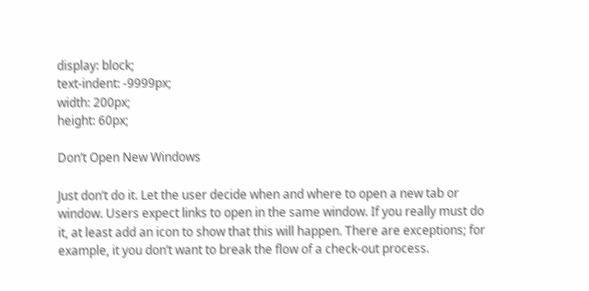display: block;
text-indent: -9999px;
width: 200px;
height: 60px;

Don’t Open New Windows

Just don’t do it. Let the user decide when and where to open a new tab or window. Users expect links to open in the same window. If you really must do it, at least add an icon to show that this will happen. There are exceptions; for example, it you don’t want to break the flow of a check-out process.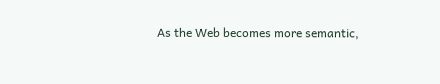As the Web becomes more semantic,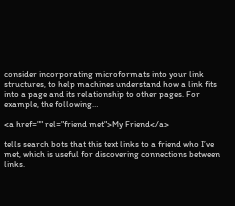consider incorporating microformats into your link structures, to help machines understand how a link fits into a page and its relationship to other pages. For example, the following…

<a href="" rel="friend met">My Friend</a>

tells search bots that this text links to a friend who I’ve met, which is useful for discovering connections between links.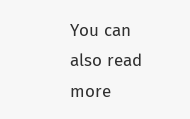You can also read more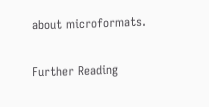about microformats.

Further Reading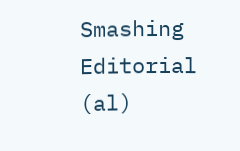Smashing Editorial (al)